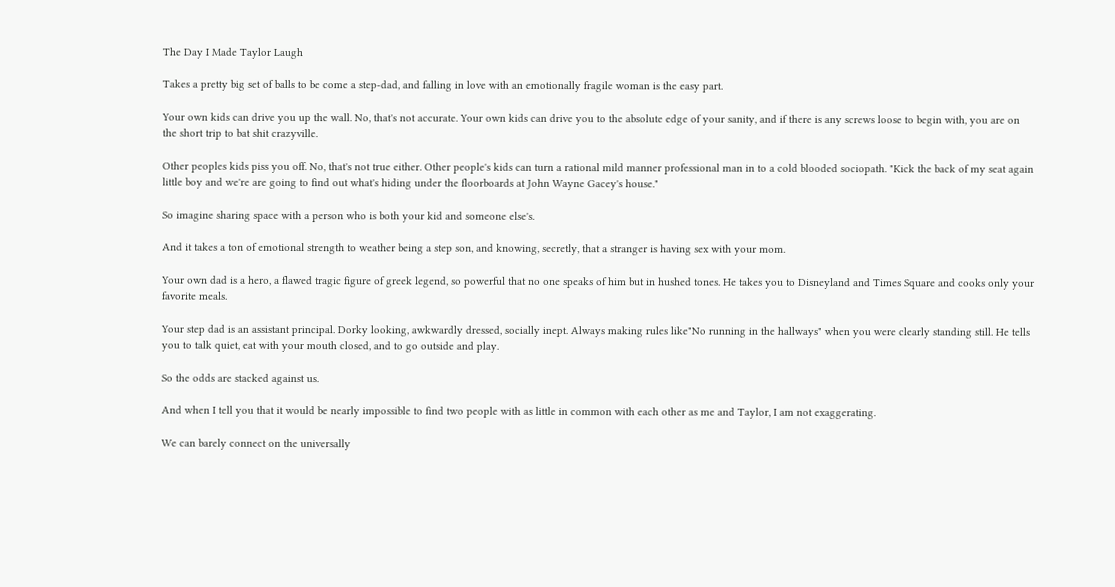The Day I Made Taylor Laugh

Takes a pretty big set of balls to be come a step-dad, and falling in love with an emotionally fragile woman is the easy part.

Your own kids can drive you up the wall. No, that's not accurate. Your own kids can drive you to the absolute edge of your sanity, and if there is any screws loose to begin with, you are on the short trip to bat shit crazyville.

Other peoples kids piss you off. No, that's not true either. Other people's kids can turn a rational mild manner professional man in to a cold blooded sociopath. "Kick the back of my seat again little boy and we're are going to find out what's hiding under the floorboards at John Wayne Gacey's house."

So imagine sharing space with a person who is both your kid and someone else's.

And it takes a ton of emotional strength to weather being a step son, and knowing, secretly, that a stranger is having sex with your mom.

Your own dad is a hero, a flawed tragic figure of greek legend, so powerful that no one speaks of him but in hushed tones. He takes you to Disneyland and Times Square and cooks only your favorite meals.

Your step dad is an assistant principal. Dorky looking, awkwardly dressed, socially inept. Always making rules like"No running in the hallways" when you were clearly standing still. He tells you to talk quiet, eat with your mouth closed, and to go outside and play.

So the odds are stacked against us.

And when I tell you that it would be nearly impossible to find two people with as little in common with each other as me and Taylor, I am not exaggerating.

We can barely connect on the universally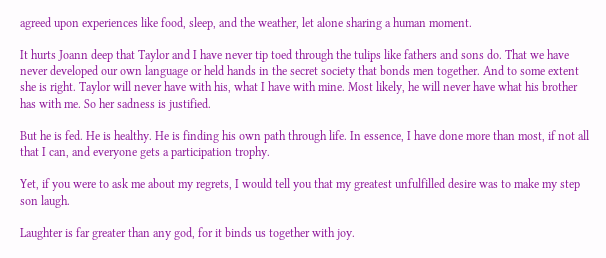agreed upon experiences like food, sleep, and the weather, let alone sharing a human moment.

It hurts Joann deep that Taylor and I have never tip toed through the tulips like fathers and sons do. That we have never developed our own language or held hands in the secret society that bonds men together. And to some extent she is right. Taylor will never have with his, what I have with mine. Most likely, he will never have what his brother has with me. So her sadness is justified.

But he is fed. He is healthy. He is finding his own path through life. In essence, I have done more than most, if not all that I can, and everyone gets a participation trophy.

Yet, if you were to ask me about my regrets, I would tell you that my greatest unfulfilled desire was to make my step son laugh.

Laughter is far greater than any god, for it binds us together with joy.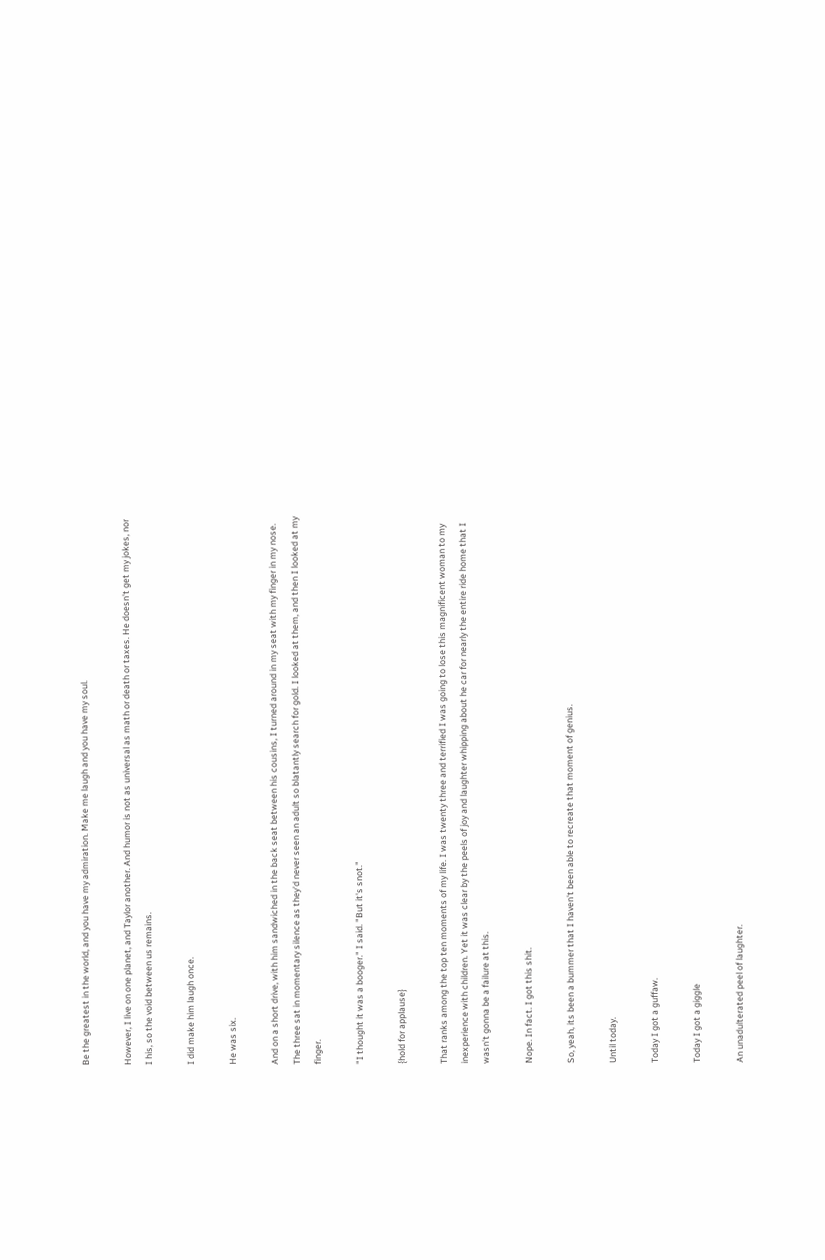Be the greatest in the world, and you have my admiration. Make me laugh and you have my soul.

However, I live on one planet, and Taylor another. And humor is not as universal as math or death or taxes. He doesn't get my jokes, nor I his, so the void between us remains.

I did make him laugh once.

He was six.

And on a short drive, with him sandwiched in the back seat between his cousins, I turned around in my seat with my finger in my nose. The three sat in momentary silence as they'd never seen an adult so blatantly search for gold. I looked at them, and then I looked at my finger.

"I thought it was a booger." I said. "But it's snot."

{hold for applause}

That ranks among the top ten moments of my life. I was twenty three and terrified I was going to lose this magnificent woman to my inexperience with children. Yet it was clear by the peels of joy and laughter whipping about he car for nearly the entire ride home that I wasn't gonna be a failure at this.

Nope. In fact. I got this shit.

So, yeah, its been a bummer that I haven't been able to recreate that moment of genius.

Until today.

Today I got a guffaw.

Today I got a giggle

An unadulterated peel of laughter.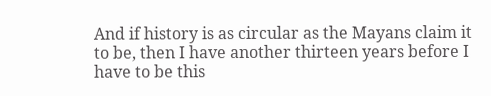And if history is as circular as the Mayans claim it to be, then I have another thirteen years before I have to be this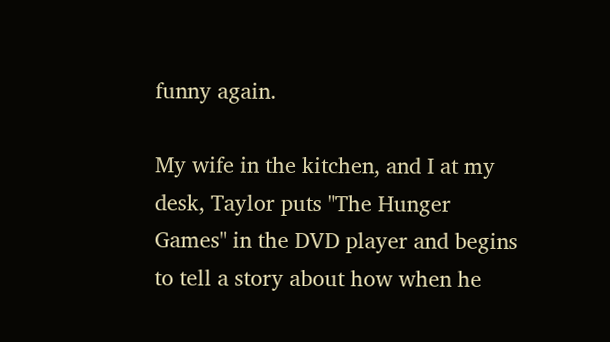funny again.

My wife in the kitchen, and I at my desk, Taylor puts "The Hunger Games" in the DVD player and begins to tell a story about how when he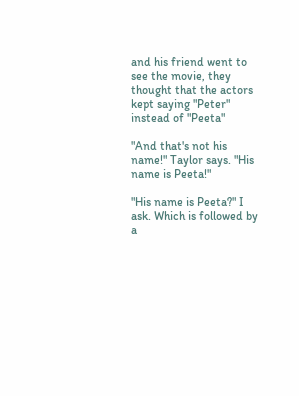and his friend went to see the movie, they thought that the actors kept saying "Peter" instead of "Peeta"

"And that's not his name!" Taylor says. "His name is Peeta!"

"His name is Peeta?" I ask. Which is followed by a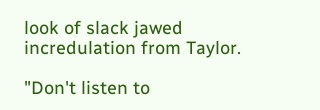look of slack jawed incredulation from Taylor.

"Don't listen to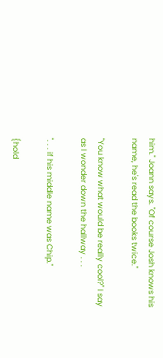him." Joann says. "Of course Josh knows his name, he's read the books twice."

"You know what would be really cool?" I say as I wonder down the hallway . . .

". . . if his middle name was Chip."

{hold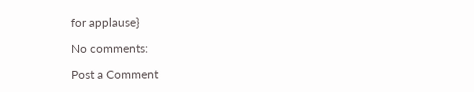for applause}

No comments:

Post a Comment